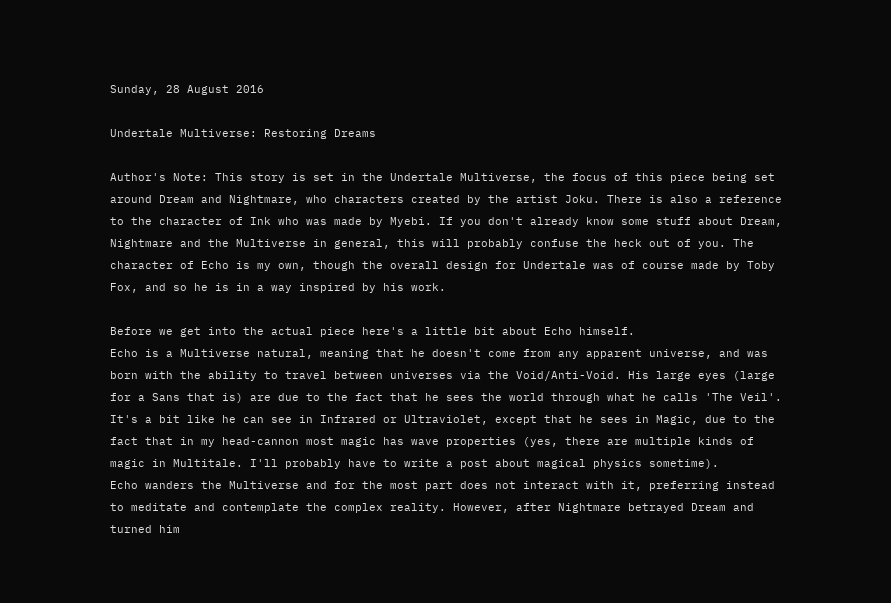Sunday, 28 August 2016

Undertale Multiverse: Restoring Dreams

Author's Note: This story is set in the Undertale Multiverse, the focus of this piece being set around Dream and Nightmare, who characters created by the artist Joku. There is also a reference to the character of Ink who was made by Myebi. If you don't already know some stuff about Dream, Nightmare and the Multiverse in general, this will probably confuse the heck out of you. The character of Echo is my own, though the overall design for Undertale was of course made by Toby Fox, and so he is in a way inspired by his work.

Before we get into the actual piece here's a little bit about Echo himself.
Echo is a Multiverse natural, meaning that he doesn't come from any apparent universe, and was born with the ability to travel between universes via the Void/Anti-Void. His large eyes (large for a Sans that is) are due to the fact that he sees the world through what he calls 'The Veil'. It's a bit like he can see in Infrared or Ultraviolet, except that he sees in Magic, due to the fact that in my head-cannon most magic has wave properties (yes, there are multiple kinds of magic in Multitale. I'll probably have to write a post about magical physics sometime).
Echo wanders the Multiverse and for the most part does not interact with it, preferring instead to meditate and contemplate the complex reality. However, after Nightmare betrayed Dream and turned him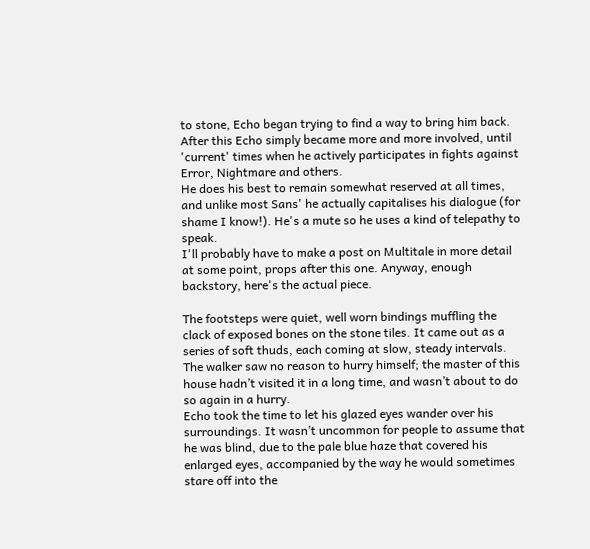to stone, Echo began trying to find a way to bring him back. After this Echo simply became more and more involved, until 'current' times when he actively participates in fights against Error, Nightmare and others.
He does his best to remain somewhat reserved at all times, and unlike most Sans' he actually capitalises his dialogue (for shame I know!). He's a mute so he uses a kind of telepathy to speak.
I'll probably have to make a post on Multitale in more detail at some point, props after this one. Anyway, enough backstory, here's the actual piece.

The footsteps were quiet, well worn bindings muffling the clack of exposed bones on the stone tiles. It came out as a series of soft thuds, each coming at slow, steady intervals. The walker saw no reason to hurry himself; the master of this house hadn’t visited it in a long time, and wasn’t about to do so again in a hurry.
Echo took the time to let his glazed eyes wander over his surroundings. It wasn’t uncommon for people to assume that he was blind, due to the pale blue haze that covered his enlarged eyes, accompanied by the way he would sometimes stare off into the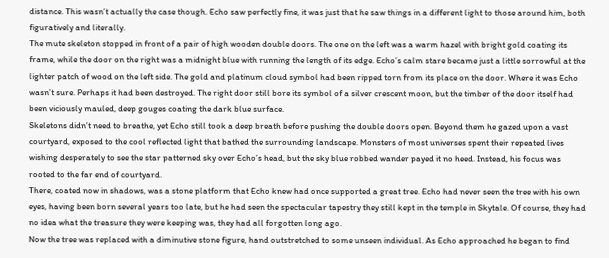distance. This wasn’t actually the case though. Echo saw perfectly fine, it was just that he saw things in a different light to those around him, both figuratively and literally.
The mute skeleton stopped in front of a pair of high wooden double doors. The one on the left was a warm hazel with bright gold coating its frame, while the door on the right was a midnight blue with running the length of its edge. Echo’s calm stare became just a little sorrowful at the lighter patch of wood on the left side. The gold and platinum cloud symbol had been ripped torn from its place on the door. Where it was Echo wasn’t sure. Perhaps it had been destroyed. The right door still bore its symbol of a silver crescent moon, but the timber of the door itself had been viciously mauled, deep gouges coating the dark blue surface.
Skeletons didn’t need to breathe, yet Echo still took a deep breath before pushing the double doors open. Beyond them he gazed upon a vast courtyard, exposed to the cool reflected light that bathed the surrounding landscape. Monsters of most universes spent their repeated lives wishing desperately to see the star patterned sky over Echo’s head, but the sky blue robbed wander payed it no heed. Instead, his focus was rooted to the far end of courtyard.
There, coated now in shadows, was a stone platform that Echo knew had once supported a great tree. Echo had never seen the tree with his own eyes, having been born several years too late, but he had seen the spectacular tapestry they still kept in the temple in Skytale. Of course, they had no idea what the treasure they were keeping was, they had all forgotten long ago.
Now the tree was replaced with a diminutive stone figure, hand outstretched to some unseen individual. As Echo approached he began to find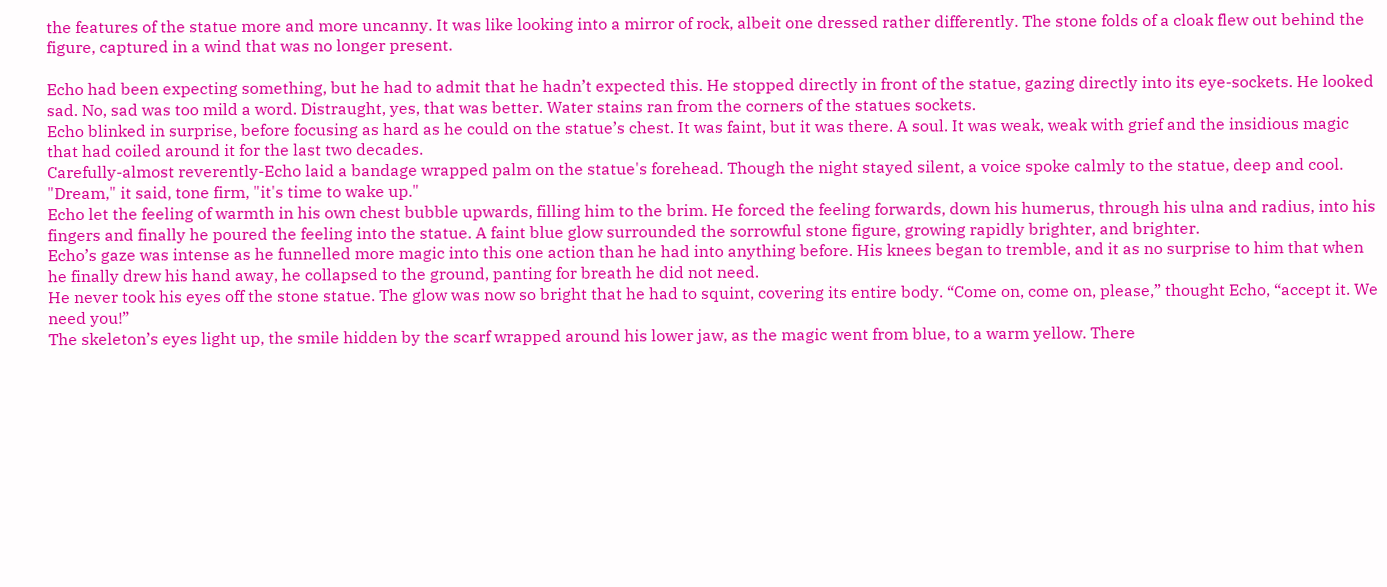the features of the statue more and more uncanny. It was like looking into a mirror of rock, albeit one dressed rather differently. The stone folds of a cloak flew out behind the figure, captured in a wind that was no longer present.

Echo had been expecting something, but he had to admit that he hadn’t expected this. He stopped directly in front of the statue, gazing directly into its eye-sockets. He looked sad. No, sad was too mild a word. Distraught, yes, that was better. Water stains ran from the corners of the statues sockets.
Echo blinked in surprise, before focusing as hard as he could on the statue’s chest. It was faint, but it was there. A soul. It was weak, weak with grief and the insidious magic that had coiled around it for the last two decades.
Carefully-almost reverently-Echo laid a bandage wrapped palm on the statue's forehead. Though the night stayed silent, a voice spoke calmly to the statue, deep and cool. "Dream," it said, tone firm, "it's time to wake up."
Echo let the feeling of warmth in his own chest bubble upwards, filling him to the brim. He forced the feeling forwards, down his humerus, through his ulna and radius, into his fingers and finally he poured the feeling into the statue. A faint blue glow surrounded the sorrowful stone figure, growing rapidly brighter, and brighter.
Echo’s gaze was intense as he funnelled more magic into this one action than he had into anything before. His knees began to tremble, and it as no surprise to him that when he finally drew his hand away, he collapsed to the ground, panting for breath he did not need.
He never took his eyes off the stone statue. The glow was now so bright that he had to squint, covering its entire body. “Come on, come on, please,” thought Echo, “accept it. We need you!”
The skeleton’s eyes light up, the smile hidden by the scarf wrapped around his lower jaw, as the magic went from blue, to a warm yellow. There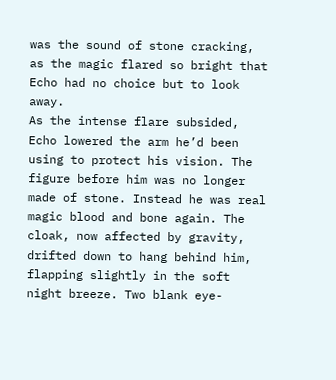was the sound of stone cracking, as the magic flared so bright that Echo had no choice but to look away.
As the intense flare subsided, Echo lowered the arm he’d been using to protect his vision. The figure before him was no longer made of stone. Instead he was real magic blood and bone again. The cloak, now affected by gravity, drifted down to hang behind him, flapping slightly in the soft night breeze. Two blank eye-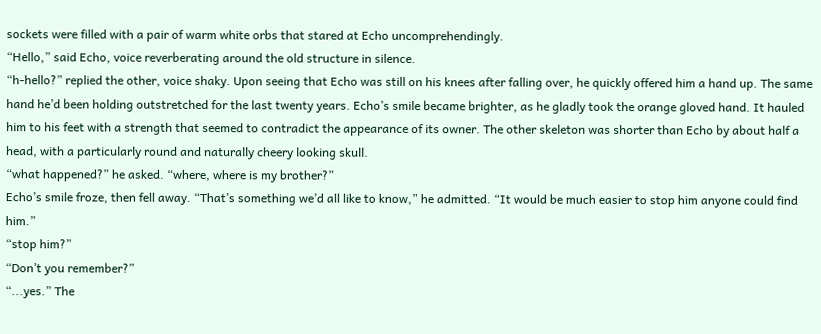sockets were filled with a pair of warm white orbs that stared at Echo uncomprehendingly.
“Hello,” said Echo, voice reverberating around the old structure in silence.
“h-hello?” replied the other, voice shaky. Upon seeing that Echo was still on his knees after falling over, he quickly offered him a hand up. The same hand he’d been holding outstretched for the last twenty years. Echo’s smile became brighter, as he gladly took the orange gloved hand. It hauled him to his feet with a strength that seemed to contradict the appearance of its owner. The other skeleton was shorter than Echo by about half a head, with a particularly round and naturally cheery looking skull.
“what happened?” he asked. “where, where is my brother?”
Echo’s smile froze, then fell away. “That’s something we’d all like to know,” he admitted. “It would be much easier to stop him anyone could find him.”
“stop him?”
“Don’t you remember?”
“...yes.” The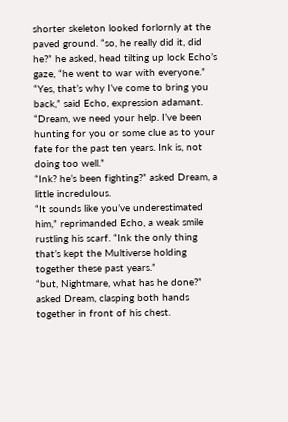shorter skeleton looked forlornly at the paved ground. “so, he really did it, did he?” he asked, head tilting up lock Echo’s gaze, “he went to war with everyone.”
“Yes, that’s why I’ve come to bring you back,” said Echo, expression adamant. “Dream, we need your help. I’ve been hunting for you or some clue as to your fate for the past ten years. Ink is, not doing too well.”
“Ink? he’s been fighting?” asked Dream, a little incredulous.
“It sounds like you’ve underestimated him,” reprimanded Echo, a weak smile rustling his scarf. “Ink the only thing that’s kept the Multiverse holding together these past years.”
“but, Nightmare, what has he done?” asked Dream, clasping both hands together in front of his chest.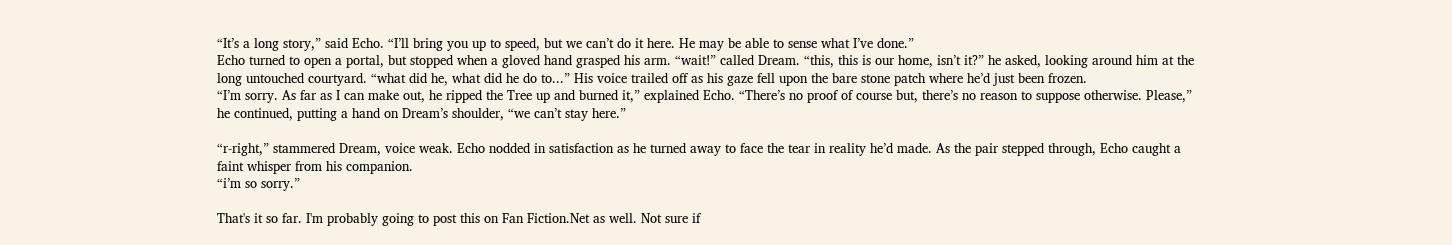“It’s a long story,” said Echo. “I’ll bring you up to speed, but we can’t do it here. He may be able to sense what I’ve done.”
Echo turned to open a portal, but stopped when a gloved hand grasped his arm. “wait!” called Dream. “this, this is our home, isn’t it?” he asked, looking around him at the long untouched courtyard. “what did he, what did he do to...” His voice trailed off as his gaze fell upon the bare stone patch where he’d just been frozen.
“I’m sorry. As far as I can make out, he ripped the Tree up and burned it,” explained Echo. “There’s no proof of course but, there’s no reason to suppose otherwise. Please,” he continued, putting a hand on Dream’s shoulder, “we can’t stay here.”

“r-right,” stammered Dream, voice weak. Echo nodded in satisfaction as he turned away to face the tear in reality he’d made. As the pair stepped through, Echo caught a faint whisper from his companion.
“i’m so sorry.”

That's it so far. I'm probably going to post this on Fan Fiction.Net as well. Not sure if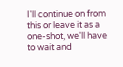I'll continue on from this or leave it as a one-shot, we'll have to wait and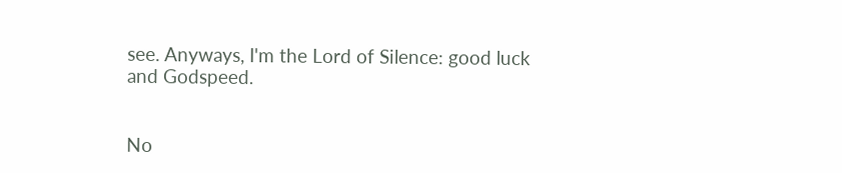see. Anyways, I'm the Lord of Silence: good luck and Godspeed.


No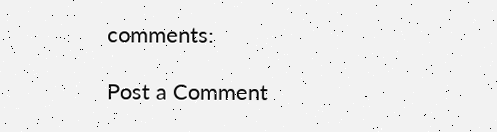comments:

Post a Comment